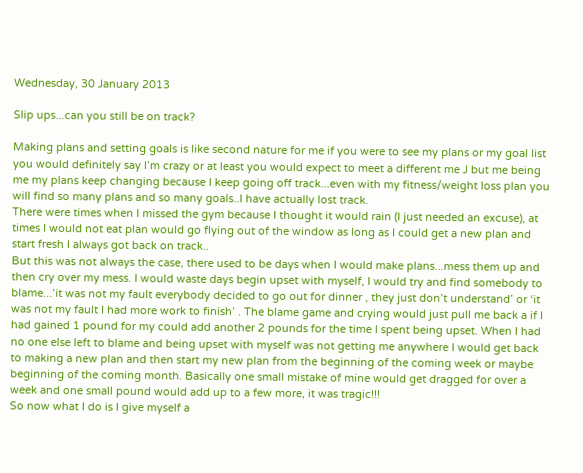Wednesday, 30 January 2013

Slip ups...can you still be on track?

Making plans and setting goals is like second nature for me if you were to see my plans or my goal list you would definitely say I’m crazy or at least you would expect to meet a different me J but me being me my plans keep changing because I keep going off track...even with my fitness/weight loss plan you will find so many plans and so many goals..I have actually lost track.
There were times when I missed the gym because I thought it would rain (I just needed an excuse), at times I would not eat plan would go flying out of the window as long as I could get a new plan and start fresh I always got back on track..
But this was not always the case, there used to be days when I would make plans...mess them up and then cry over my mess. I would waste days begin upset with myself, I would try and find somebody to blame...’it was not my fault everybody decided to go out for dinner , they just don’t understand’ or ‘it was not my fault I had more work to finish’ . The blame game and crying would just pull me back a if I had gained 1 pound for my could add another 2 pounds for the time I spent being upset. When I had no one else left to blame and being upset with myself was not getting me anywhere I would get back to making a new plan and then start my new plan from the beginning of the coming week or maybe beginning of the coming month. Basically one small mistake of mine would get dragged for over a week and one small pound would add up to a few more, it was tragic!!!
So now what I do is I give myself a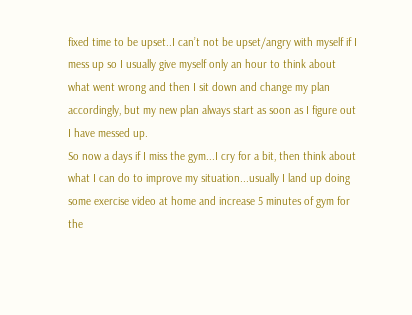fixed time to be upset..I can’t not be upset/angry with myself if I mess up so I usually give myself only an hour to think about what went wrong and then I sit down and change my plan accordingly, but my new plan always start as soon as I figure out I have messed up.
So now a days if I miss the gym...I cry for a bit, then think about what I can do to improve my situation...usually I land up doing some exercise video at home and increase 5 minutes of gym for the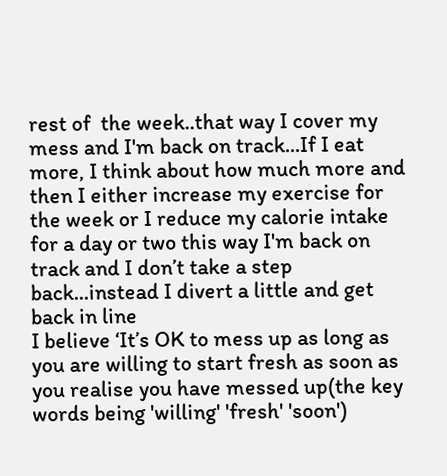rest of  the week..that way I cover my mess and I'm back on track...If I eat more, I think about how much more and then I either increase my exercise for the week or I reduce my calorie intake for a day or two this way I'm back on track and I don’t take a step back...instead I divert a little and get back in line
I believe ‘It’s OK to mess up as long as you are willing to start fresh as soon as you realise you have messed up(the key words being 'willing' 'fresh' 'soon')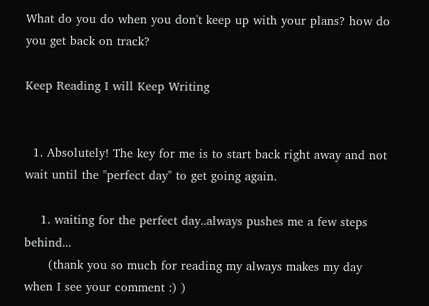What do you do when you don't keep up with your plans? how do you get back on track?

Keep Reading I will Keep Writing


  1. Absolutely! The key for me is to start back right away and not wait until the "perfect day" to get going again.

    1. waiting for the perfect day..always pushes me a few steps behind...
      (thank you so much for reading my always makes my day when I see your comment :) )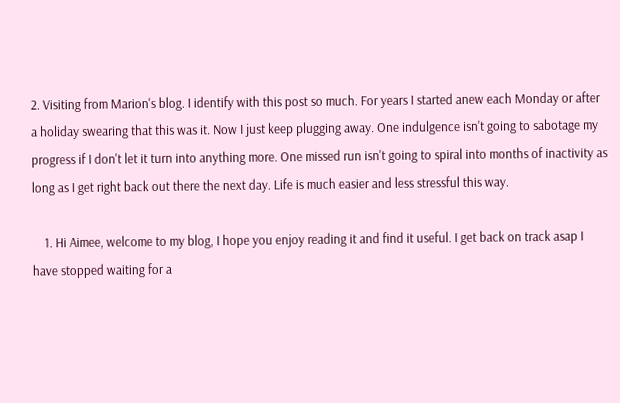2. Visiting from Marion's blog. I identify with this post so much. For years I started anew each Monday or after a holiday swearing that this was it. Now I just keep plugging away. One indulgence isn't going to sabotage my progress if I don't let it turn into anything more. One missed run isn't going to spiral into months of inactivity as long as I get right back out there the next day. Life is much easier and less stressful this way.

    1. Hi Aimee, welcome to my blog, I hope you enjoy reading it and find it useful. I get back on track asap I have stopped waiting for a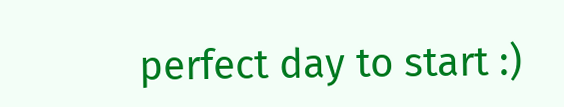perfect day to start :)